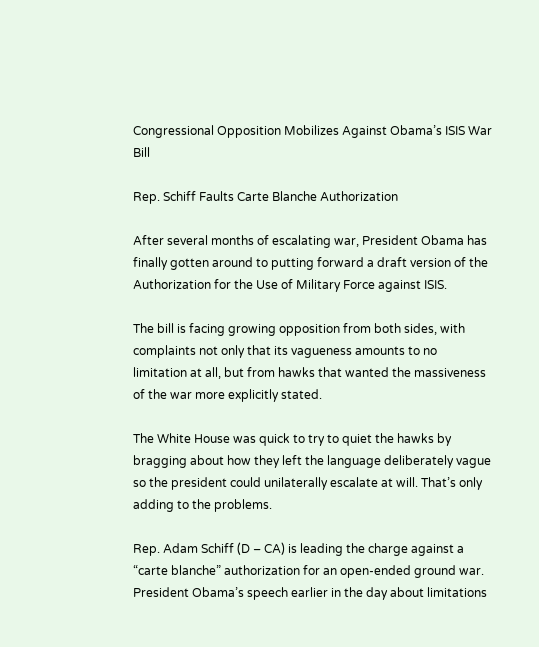Congressional Opposition Mobilizes Against Obama’s ISIS War Bill

Rep. Schiff Faults Carte Blanche Authorization

After several months of escalating war, President Obama has finally gotten around to putting forward a draft version of the Authorization for the Use of Military Force against ISIS.

The bill is facing growing opposition from both sides, with complaints not only that its vagueness amounts to no limitation at all, but from hawks that wanted the massiveness of the war more explicitly stated.

The White House was quick to try to quiet the hawks by bragging about how they left the language deliberately vague so the president could unilaterally escalate at will. That’s only adding to the problems.

Rep. Adam Schiff (D – CA) is leading the charge against a “carte blanche” authorization for an open-ended ground war. President Obama’s speech earlier in the day about limitations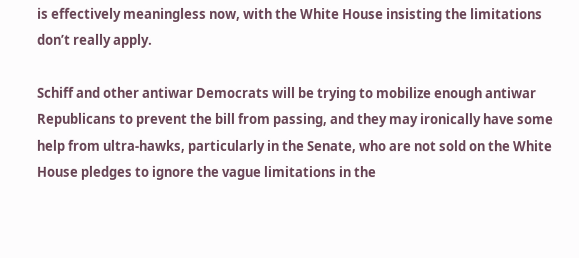is effectively meaningless now, with the White House insisting the limitations don’t really apply.

Schiff and other antiwar Democrats will be trying to mobilize enough antiwar Republicans to prevent the bill from passing, and they may ironically have some help from ultra-hawks, particularly in the Senate, who are not sold on the White House pledges to ignore the vague limitations in the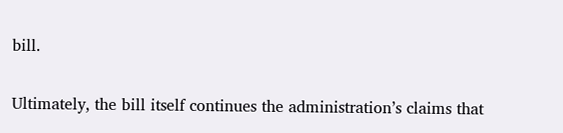bill.

Ultimately, the bill itself continues the administration’s claims that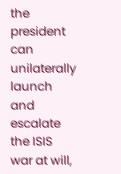the president can unilaterally launch and escalate the ISIS  war at will,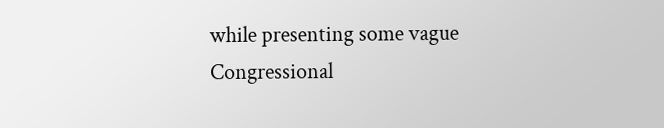while presenting some vague Congressional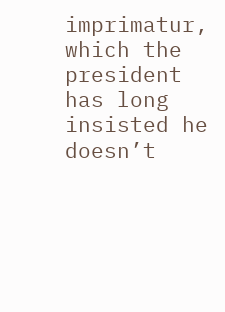imprimatur, which the president has long insisted he doesn’t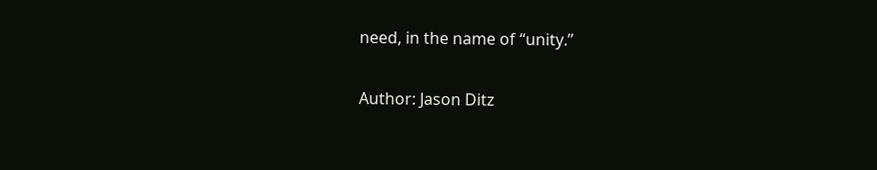need, in the name of “unity.”

Author: Jason Ditz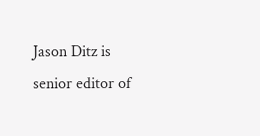Jason Ditz is senior editor of